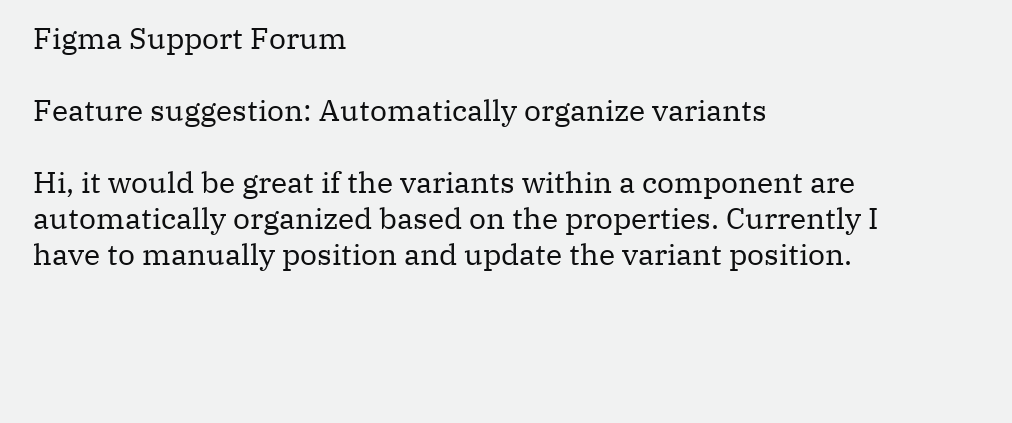Figma Support Forum

Feature suggestion: Automatically organize variants

Hi, it would be great if the variants within a component are automatically organized based on the properties. Currently I have to manually position and update the variant position.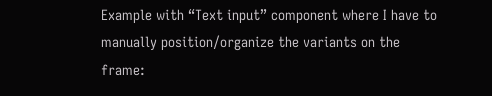Example with “Text input” component where I have to manually position/organize the variants on the frame: